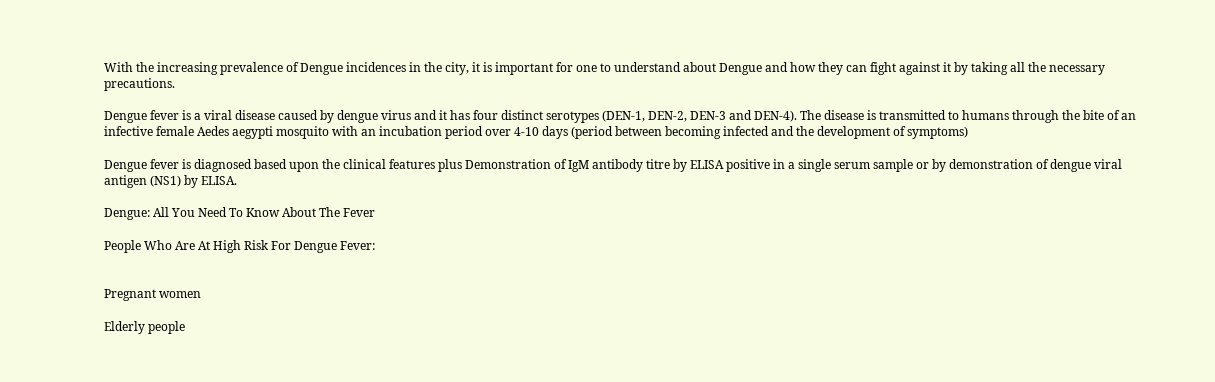With the increasing prevalence of Dengue incidences in the city, it is important for one to understand about Dengue and how they can fight against it by taking all the necessary precautions.

Dengue fever is a viral disease caused by dengue virus and it has four distinct serotypes (DEN-1, DEN-2, DEN-3 and DEN-4). The disease is transmitted to humans through the bite of an infective female Aedes aegypti mosquito with an incubation period over 4-10 days (period between becoming infected and the development of symptoms)

Dengue fever is diagnosed based upon the clinical features plus Demonstration of IgM antibody titre by ELISA positive in a single serum sample or by demonstration of dengue viral antigen (NS1) by ELISA.

Dengue: All You Need To Know About The Fever

People Who Are At High Risk For Dengue Fever:


Pregnant women

Elderly people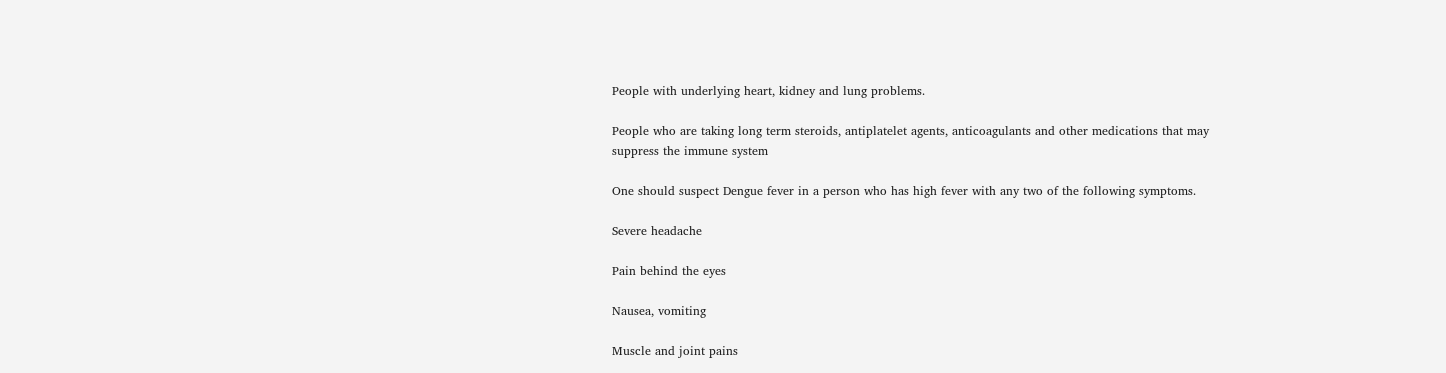People with underlying heart, kidney and lung problems.

People who are taking long term steroids, antiplatelet agents, anticoagulants and other medications that may suppress the immune system

One should suspect Dengue fever in a person who has high fever with any two of the following symptoms.

Severe headache

Pain behind the eyes

Nausea, vomiting

Muscle and joint pains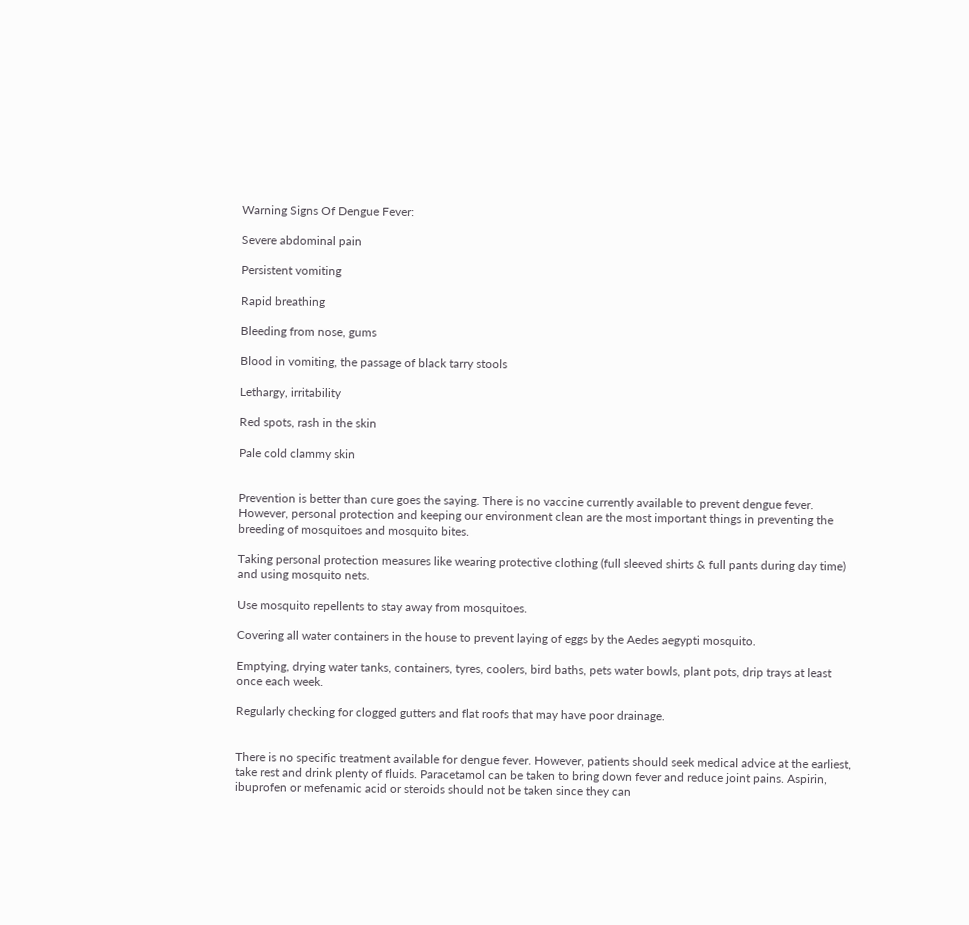Warning Signs Of Dengue Fever:

Severe abdominal pain

Persistent vomiting

Rapid breathing

Bleeding from nose, gums

Blood in vomiting, the passage of black tarry stools

Lethargy, irritability

Red spots, rash in the skin

Pale cold clammy skin


Prevention is better than cure goes the saying. There is no vaccine currently available to prevent dengue fever. However, personal protection and keeping our environment clean are the most important things in preventing the breeding of mosquitoes and mosquito bites.

Taking personal protection measures like wearing protective clothing (full sleeved shirts & full pants during day time) and using mosquito nets.

Use mosquito repellents to stay away from mosquitoes.

Covering all water containers in the house to prevent laying of eggs by the Aedes aegypti mosquito.

Emptying, drying water tanks, containers, tyres, coolers, bird baths, pets water bowls, plant pots, drip trays at least once each week.

Regularly checking for clogged gutters and flat roofs that may have poor drainage.


There is no specific treatment available for dengue fever. However, patients should seek medical advice at the earliest, take rest and drink plenty of fluids. Paracetamol can be taken to bring down fever and reduce joint pains. Aspirin, ibuprofen or mefenamic acid or steroids should not be taken since they can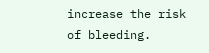increase the risk of bleeding.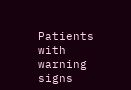Patients with warning signs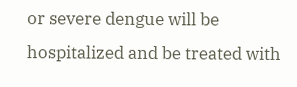or severe dengue will be hospitalized and be treated with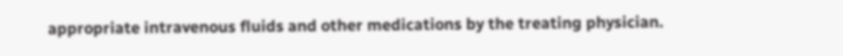appropriate intravenous fluids and other medications by the treating physician.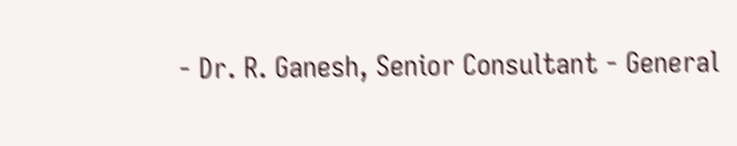- Dr. R. Ganesh, Senior Consultant - General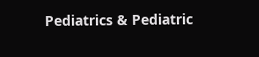Pediatrics & Pediatric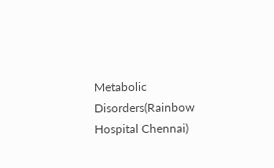Metabolic Disorders(Rainbow Hospital Chennai)